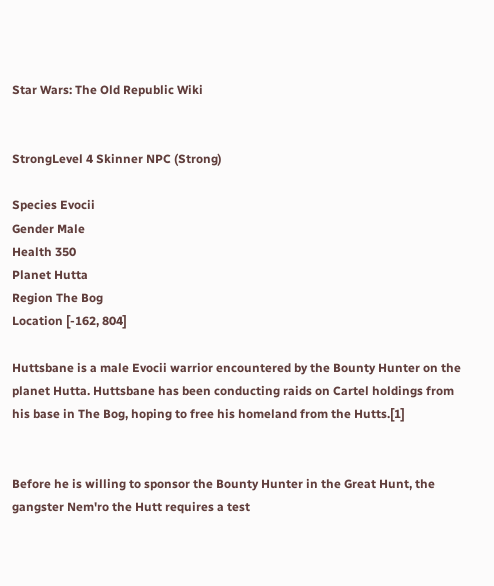Star Wars: The Old Republic Wiki


StrongLevel 4 Skinner NPC (Strong)

Species Evocii
Gender Male
Health 350
Planet Hutta
Region The Bog
Location [-162, 804]

Huttsbane is a male Evocii warrior encountered by the Bounty Hunter on the planet Hutta. Huttsbane has been conducting raids on Cartel holdings from his base in The Bog, hoping to free his homeland from the Hutts.[1]


Before he is willing to sponsor the Bounty Hunter in the Great Hunt, the gangster Nem'ro the Hutt requires a test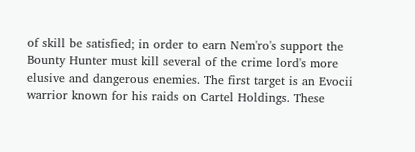of skill be satisfied; in order to earn Nem'ro's support the Bounty Hunter must kill several of the crime lord's more elusive and dangerous enemies. The first target is an Evocii warrior known for his raids on Cartel Holdings. These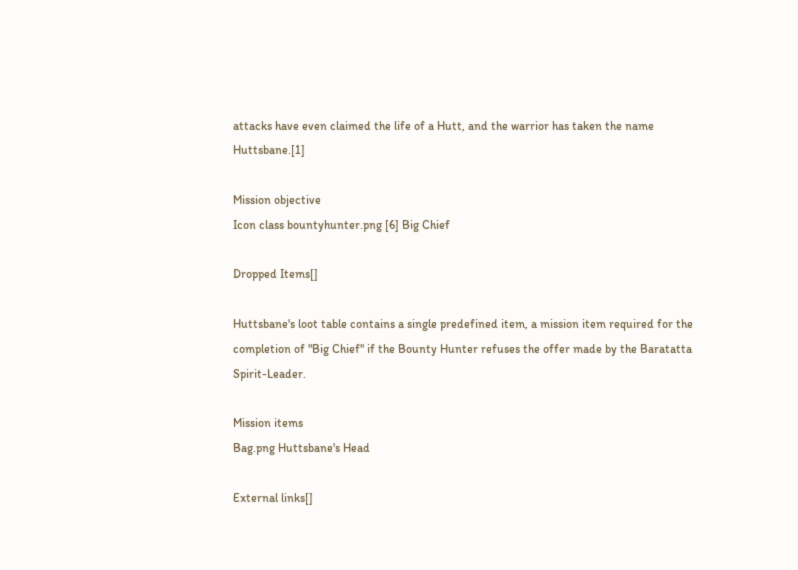attacks have even claimed the life of a Hutt, and the warrior has taken the name Huttsbane.[1]

Mission objective
Icon class bountyhunter.png [6] Big Chief

Dropped Items[]

Huttsbane's loot table contains a single predefined item, a mission item required for the completion of "Big Chief" if the Bounty Hunter refuses the offer made by the Baratatta Spirit-Leader.

Mission items
Bag.png Huttsbane's Head

External links[]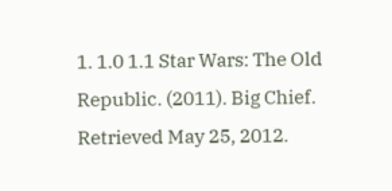1. 1.0 1.1 Star Wars: The Old Republic. (2011). Big Chief. Retrieved May 25, 2012.